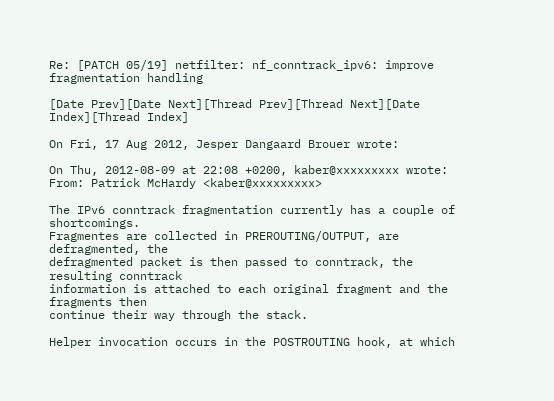Re: [PATCH 05/19] netfilter: nf_conntrack_ipv6: improve fragmentation handling

[Date Prev][Date Next][Thread Prev][Thread Next][Date Index][Thread Index]

On Fri, 17 Aug 2012, Jesper Dangaard Brouer wrote:

On Thu, 2012-08-09 at 22:08 +0200, kaber@xxxxxxxxx wrote:
From: Patrick McHardy <kaber@xxxxxxxxx>

The IPv6 conntrack fragmentation currently has a couple of shortcomings.
Fragmentes are collected in PREROUTING/OUTPUT, are defragmented, the
defragmented packet is then passed to conntrack, the resulting conntrack
information is attached to each original fragment and the fragments then
continue their way through the stack.

Helper invocation occurs in the POSTROUTING hook, at which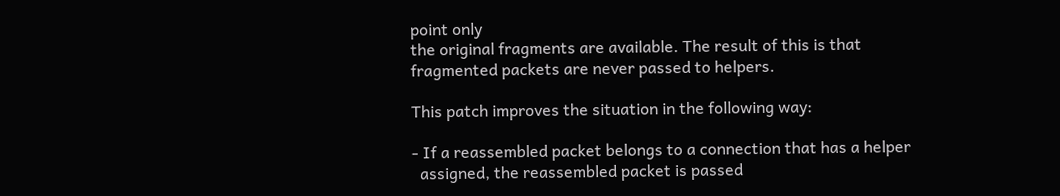point only
the original fragments are available. The result of this is that
fragmented packets are never passed to helpers.

This patch improves the situation in the following way:

- If a reassembled packet belongs to a connection that has a helper
  assigned, the reassembled packet is passed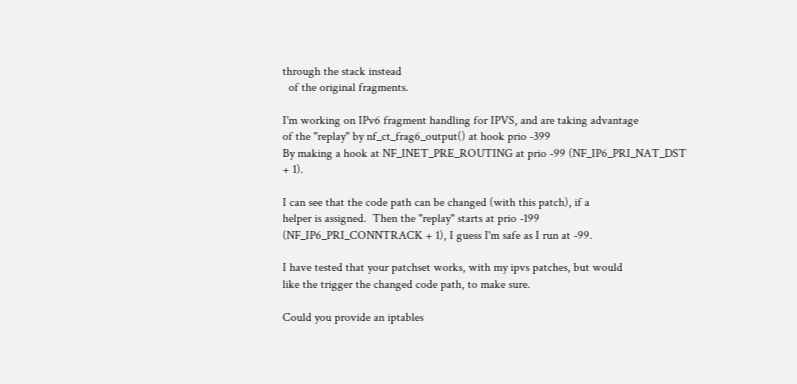through the stack instead
  of the original fragments.

I'm working on IPv6 fragment handling for IPVS, and are taking advantage
of the "replay" by nf_ct_frag6_output() at hook prio -399
By making a hook at NF_INET_PRE_ROUTING at prio -99 (NF_IP6_PRI_NAT_DST
+ 1).

I can see that the code path can be changed (with this patch), if a
helper is assigned.  Then the "replay" starts at prio -199
(NF_IP6_PRI_CONNTRACK + 1), I guess I'm safe as I run at -99.

I have tested that your patchset works, with my ipvs patches, but would
like the trigger the changed code path, to make sure.

Could you provide an iptables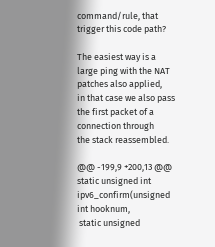command/rule, that trigger this code path?

The easiest way is a large ping with the NAT patches also applied,
in that case we also pass the first packet of a connection through
the stack reassembled.

@@ -199,9 +200,13 @@ static unsigned int ipv6_confirm(unsigned int hooknum,
 static unsigned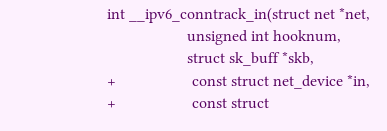int __ipv6_conntrack_in(struct net *net,
                    unsigned int hooknum,
                    struct sk_buff *skb,
+                   const struct net_device *in,
+                   const struct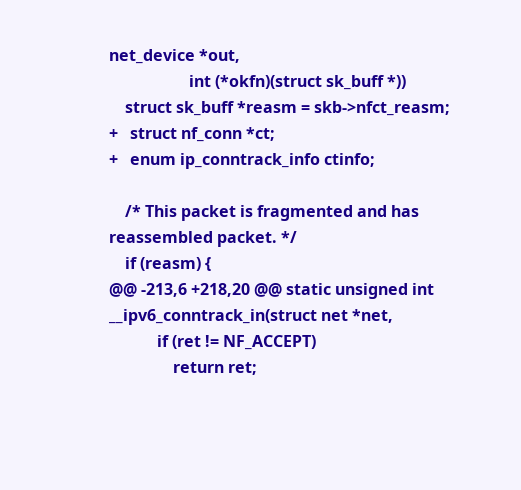net_device *out,
                    int (*okfn)(struct sk_buff *))
    struct sk_buff *reasm = skb->nfct_reasm;
+   struct nf_conn *ct;
+   enum ip_conntrack_info ctinfo;

    /* This packet is fragmented and has reassembled packet. */
    if (reasm) {
@@ -213,6 +218,20 @@ static unsigned int __ipv6_conntrack_in(struct net *net,
            if (ret != NF_ACCEPT)
                return ret;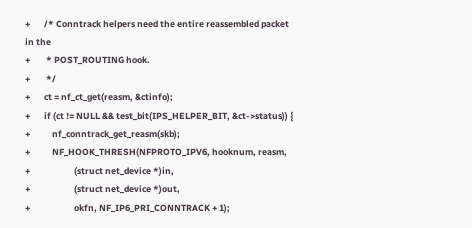+       /* Conntrack helpers need the entire reassembled packet in the
+        * POST_ROUTING hook.
+        */
+       ct = nf_ct_get(reasm, &ctinfo);
+       if (ct != NULL && test_bit(IPS_HELPER_BIT, &ct->status)) {
+           nf_conntrack_get_reasm(skb);
+           NF_HOOK_THRESH(NFPROTO_IPV6, hooknum, reasm,
+                      (struct net_device *)in,
+                      (struct net_device *)out,
+                      okfn, NF_IP6_PRI_CONNTRACK + 1);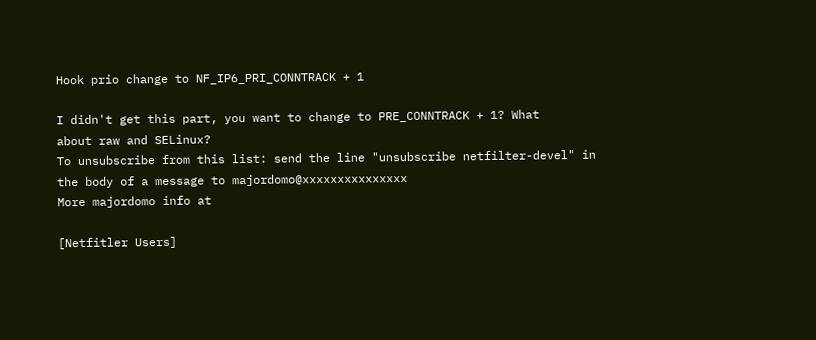Hook prio change to NF_IP6_PRI_CONNTRACK + 1

I didn't get this part, you want to change to PRE_CONNTRACK + 1? What
about raw and SELinux?
To unsubscribe from this list: send the line "unsubscribe netfilter-devel" in
the body of a message to majordomo@xxxxxxxxxxxxxxx
More majordomo info at

[Netfitler Users]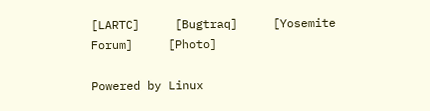[LARTC]     [Bugtraq]     [Yosemite Forum]     [Photo]

Powered by Linux